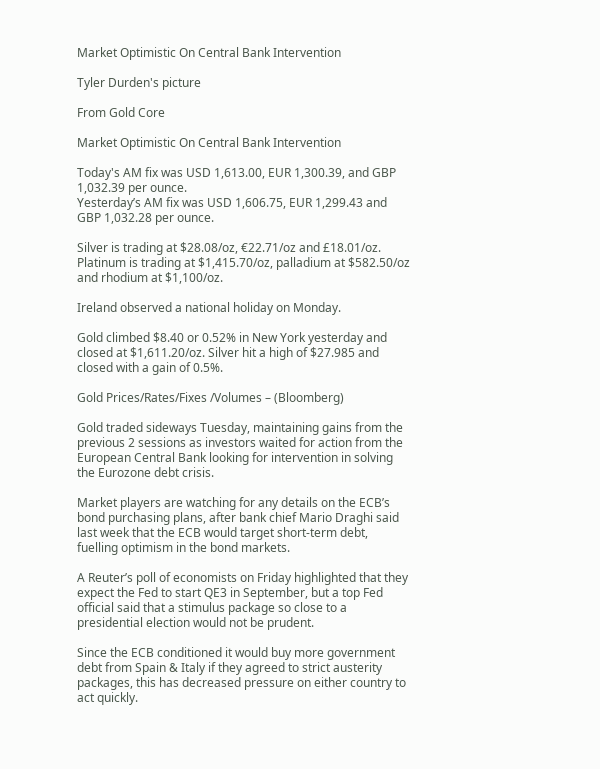Market Optimistic On Central Bank Intervention

Tyler Durden's picture

From Gold Core

Market Optimistic On Central Bank Intervention

Today's AM fix was USD 1,613.00, EUR 1,300.39, and GBP 1,032.39 per ounce.
Yesterday’s AM fix was USD 1,606.75, EUR 1,299.43 and GBP 1,032.28 per ounce.

Silver is trading at $28.08/oz, €22.71/oz and £18.01/oz. Platinum is trading at $1,415.70/oz, palladium at $582.50/oz and rhodium at $1,100/oz.

Ireland observed a national holiday on Monday.

Gold climbed $8.40 or 0.52% in New York yesterday and closed at $1,611.20/oz. Silver hit a high of $27.985 and closed with a gain of 0.5%.

Gold Prices/Rates/Fixes /Volumes – (Bloomberg)

Gold traded sideways Tuesday, maintaining gains from the previous 2 sessions as investors waited for action from the European Central Bank looking for intervention in solving the Eurozone debt crisis.

Market players are watching for any details on the ECB’s bond purchasing plans, after bank chief Mario Draghi said last week that the ECB would target short-term debt, fuelling optimism in the bond markets.

A Reuter’s poll of economists on Friday highlighted that they expect the Fed to start QE3 in September, but a top Fed official said that a stimulus package so close to a presidential election would not be prudent.

Since the ECB conditioned it would buy more government debt from Spain & Italy if they agreed to strict austerity packages, this has decreased pressure on either country to act quickly.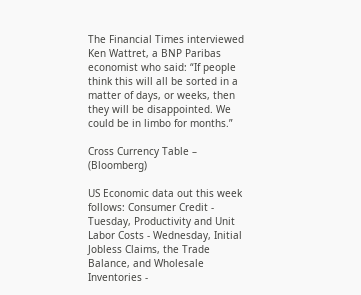The Financial Times interviewed Ken Wattret, a BNP Paribas economist who said: “If people think this will all be sorted in a matter of days, or weeks, then they will be disappointed. We could be in limbo for months.”

Cross Currency Table – (Bloomberg)

US Economic data out this week follows: Consumer Credit - Tuesday, Productivity and Unit Labor Costs - Wednesday, Initial Jobless Claims, the Trade Balance, and Wholesale Inventories -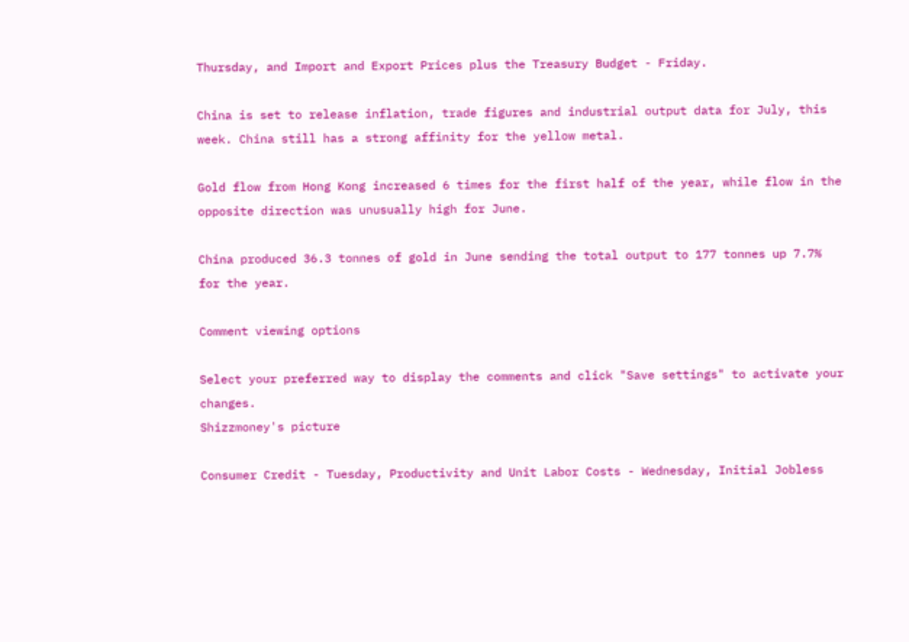Thursday, and Import and Export Prices plus the Treasury Budget - Friday.

China is set to release inflation, trade figures and industrial output data for July, this week. China still has a strong affinity for the yellow metal.

Gold flow from Hong Kong increased 6 times for the first half of the year, while flow in the opposite direction was unusually high for June.

China produced 36.3 tonnes of gold in June sending the total output to 177 tonnes up 7.7% for the year.

Comment viewing options

Select your preferred way to display the comments and click "Save settings" to activate your changes.
Shizzmoney's picture

Consumer Credit - Tuesday, Productivity and Unit Labor Costs - Wednesday, Initial Jobless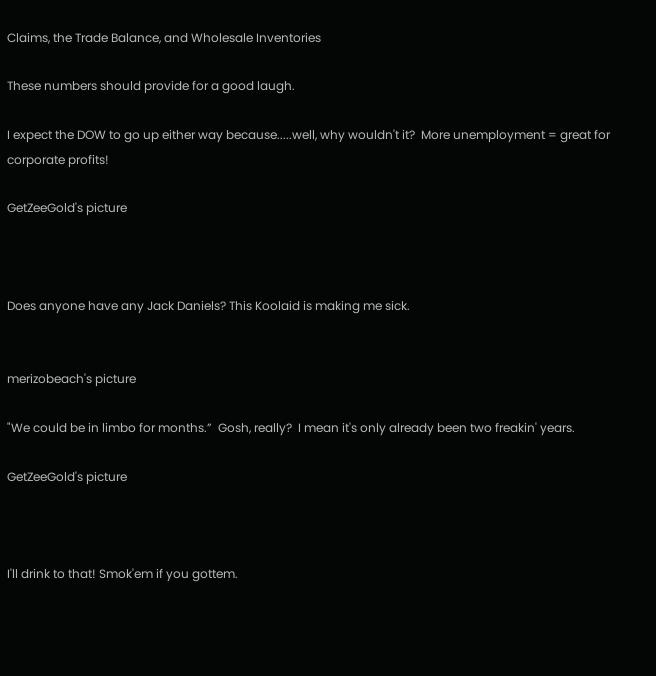Claims, the Trade Balance, and Wholesale Inventories

These numbers should provide for a good laugh.

I expect the DOW to go up either way because.....well, why wouldn't it?  More unemployment = great for corporate profits!

GetZeeGold's picture



Does anyone have any Jack Daniels? This Koolaid is making me sick.


merizobeach's picture

"We could be in limbo for months.”  Gosh, really?  I mean it's only already been two freakin' years.

GetZeeGold's picture



I'll drink to that! Smok'em if you gottem.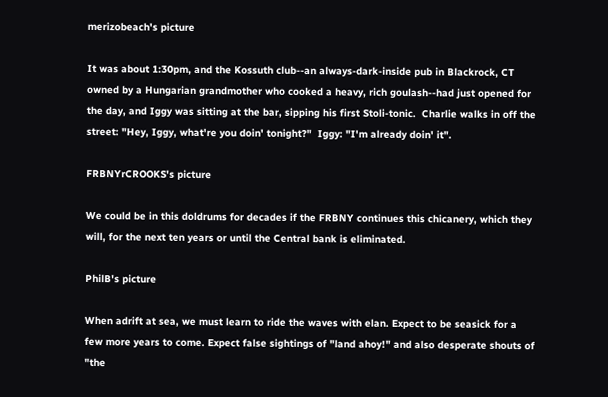merizobeach's picture

It was about 1:30pm, and the Kossuth club--an always-dark-inside pub in Blackrock, CT owned by a Hungarian grandmother who cooked a heavy, rich goulash--had just opened for the day, and Iggy was sitting at the bar, sipping his first Stoli-tonic.  Charlie walks in off the street: "Hey, Iggy, what're you doin' tonight?"  Iggy: "I'm already doin' it".

FRBNYrCROOKS's picture

We could be in this doldrums for decades if the FRBNY continues this chicanery, which they will, for the next ten years or until the Central bank is eliminated.

PhilB's picture

When adrift at sea, we must learn to ride the waves with elan. Expect to be seasick for a few more years to come. Expect false sightings of "land ahoy!" and also desperate shouts of "the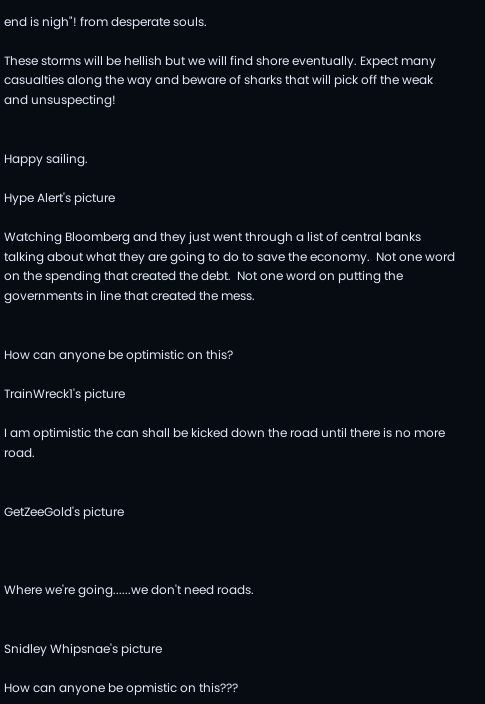end is nigh"! from desperate souls.

These storms will be hellish but we will find shore eventually. Expect many casualties along the way and beware of sharks that will pick off the weak and unsuspecting!


Happy sailing.

Hype Alert's picture

Watching Bloomberg and they just went through a list of central banks talking about what they are going to do to save the economy.  Not one word on the spending that created the debt.  Not one word on putting the governments in line that created the mess.


How can anyone be optimistic on this?

TrainWreck1's picture

I am optimistic the can shall be kicked down the road until there is no more road.


GetZeeGold's picture



Where we're going......we don't need roads.


Snidley Whipsnae's picture

How can anyone be opmistic on this???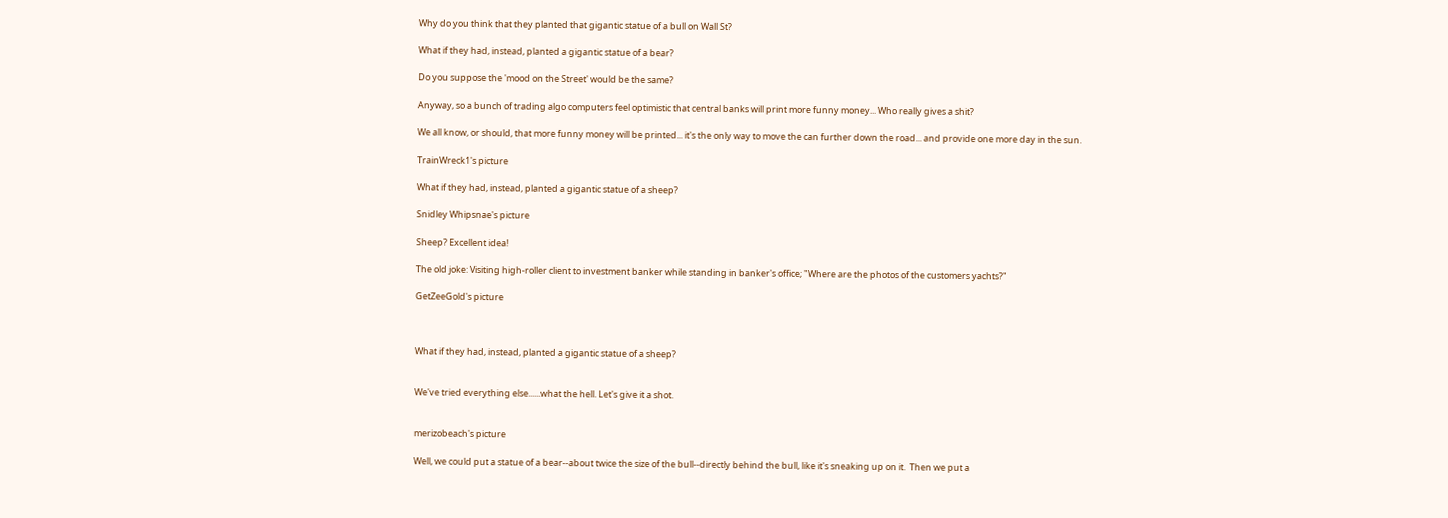Why do you think that they planted that gigantic statue of a bull on Wall St?

What if they had, instead, planted a gigantic statue of a bear?

Do you suppose the 'mood on the Street' would be the same?

Anyway, so a bunch of trading algo computers feel optimistic that central banks will print more funny money... Who really gives a shit?

We all know, or should, that more funny money will be printed... it's the only way to move the can further down the road... and provide one more day in the sun.

TrainWreck1's picture

What if they had, instead, planted a gigantic statue of a sheep?

Snidley Whipsnae's picture

Sheep? Excellent idea!

The old joke: Visiting high-roller client to investment banker while standing in banker's office; "Where are the photos of the customers yachts?"

GetZeeGold's picture



What if they had, instead, planted a gigantic statue of a sheep?


We've tried everything else......what the hell. Let's give it a shot.


merizobeach's picture

Well, we could put a statue of a bear--about twice the size of the bull--directly behind the bull, like it's sneaking up on it.  Then we put a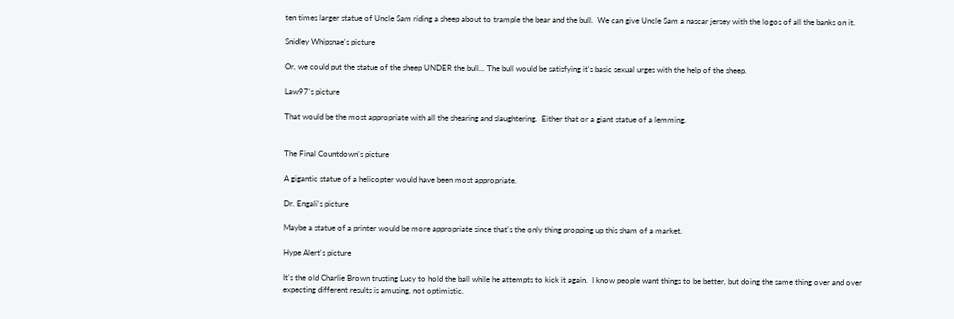ten times larger statue of Uncle Sam riding a sheep about to trample the bear and the bull.  We can give Uncle Sam a nascar jersey with the logos of all the banks on it.

Snidley Whipsnae's picture

Or, we could put the statue of the sheep UNDER the bull... The bull would be satisfying it's basic sexual urges with the help of the sheep.

Law97's picture

That would be the most appropriate with all the shearing and slaughtering.  Either that or a giant statue of a lemming.


The Final Countdown's picture

A gigantic statue of a helicopter would have been most appropriate.

Dr. Engali's picture

Maybe a statue of a printer would be more appropriate since that's the only thing propping up this sham of a market.

Hype Alert's picture

It's the old Charlie Brown trusting Lucy to hold the ball while he attempts to kick it again.  I know people want things to be better, but doing the same thing over and over expecting different results is amusing, not optimistic.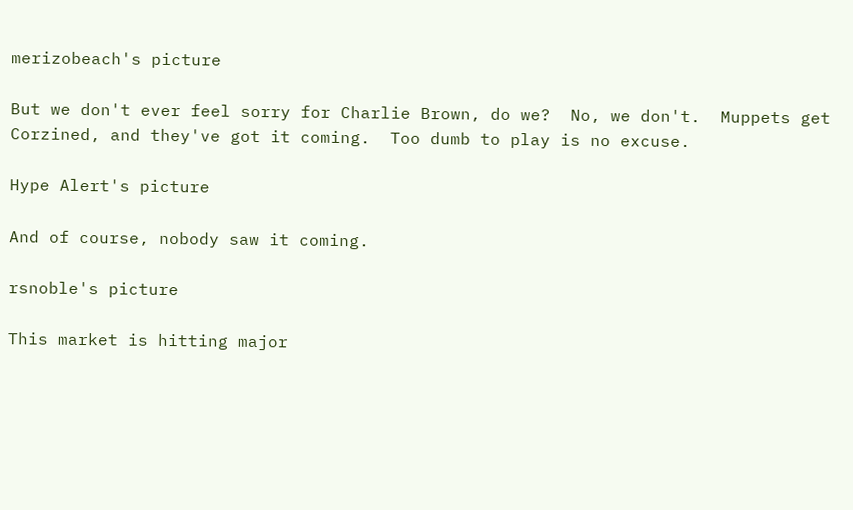merizobeach's picture

But we don't ever feel sorry for Charlie Brown, do we?  No, we don't.  Muppets get Corzined, and they've got it coming.  Too dumb to play is no excuse.

Hype Alert's picture

And of course, nobody saw it coming.

rsnoble's picture

This market is hitting major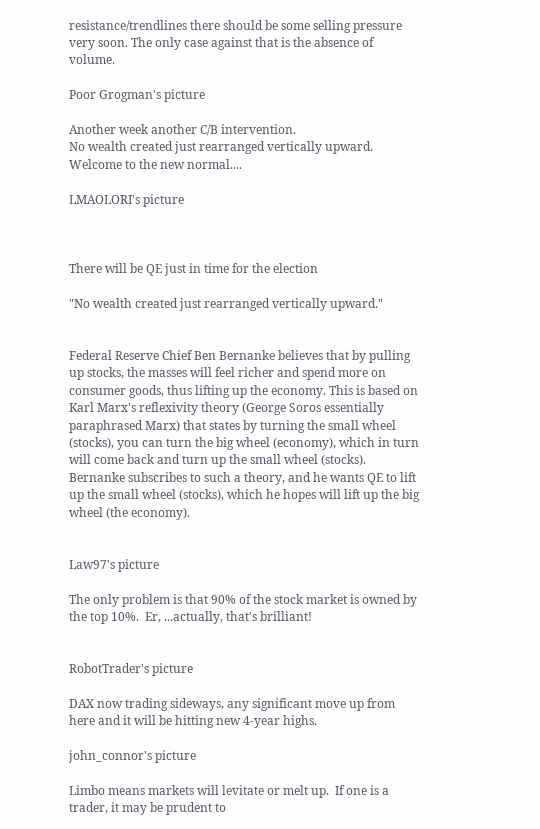resistance/trendlines there should be some selling pressure very soon. The only case against that is the absence of volume.

Poor Grogman's picture

Another week another C/B intervention.
No wealth created just rearranged vertically upward.
Welcome to the new normal....

LMAOLORI's picture



There will be QE just in time for the election

"No wealth created just rearranged vertically upward."


Federal Reserve Chief Ben Bernanke believes that by pulling up stocks, the masses will feel richer and spend more on consumer goods, thus lifting up the economy. This is based on Karl Marx's reflexivity theory (George Soros essentially paraphrased Marx) that states by turning the small wheel (stocks), you can turn the big wheel (economy), which in turn will come back and turn up the small wheel (stocks). Bernanke subscribes to such a theory, and he wants QE to lift up the small wheel (stocks), which he hopes will lift up the big wheel (the economy).


Law97's picture

The only problem is that 90% of the stock market is owned by the top 10%.  Er, ...actually, that's brilliant!


RobotTrader's picture

DAX now trading sideways, any significant move up from here and it will be hitting new 4-year highs.

john_connor's picture

Limbo means markets will levitate or melt up.  If one is a trader, it may be prudent to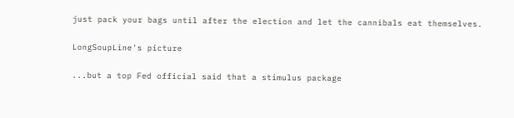just pack your bags until after the election and let the cannibals eat themselves.

LongSoupLine's picture

...but a top Fed official said that a stimulus package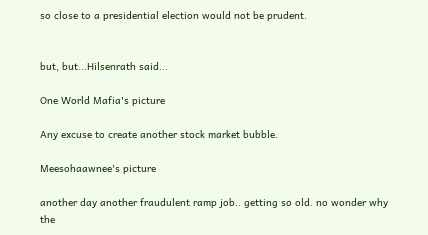so close to a presidential election would not be prudent.


but, but...Hilsenrath said...

One World Mafia's picture

Any excuse to create another stock market bubble.

Meesohaawnee's picture

another day another fraudulent ramp job.. getting so old. no wonder why  the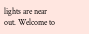lights are near out. Welcome to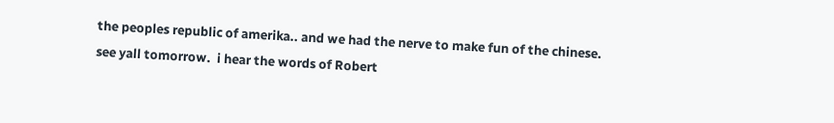the peoples republic of amerika.. and we had the nerve to make fun of the chinese. see yall tomorrow.  i hear the words of Robert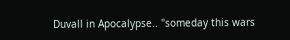Duvall in Apocalypse.. "someday this wars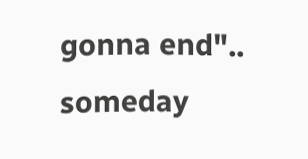gonna end".. someday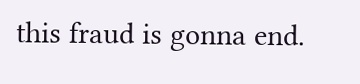this fraud is gonna end.